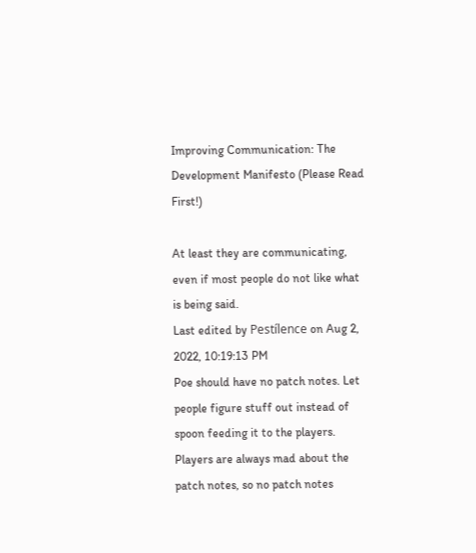Improving Communication: The Development Manifesto (Please Read First!)

At least they are communicating, even if most people do not like what is being said.
Last edited by Pestílence on Aug 2, 2022, 10:19:13 PM
Poe should have no patch notes. Let people figure stuff out instead of spoon feeding it to the players. Players are always mad about the patch notes, so no patch notes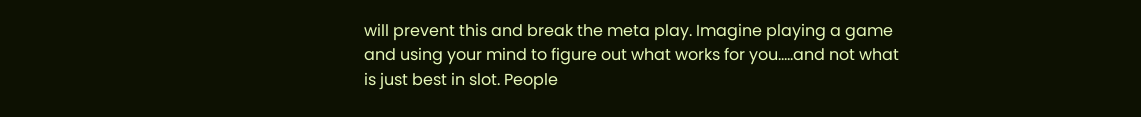will prevent this and break the meta play. Imagine playing a game and using your mind to figure out what works for you.....and not what is just best in slot. People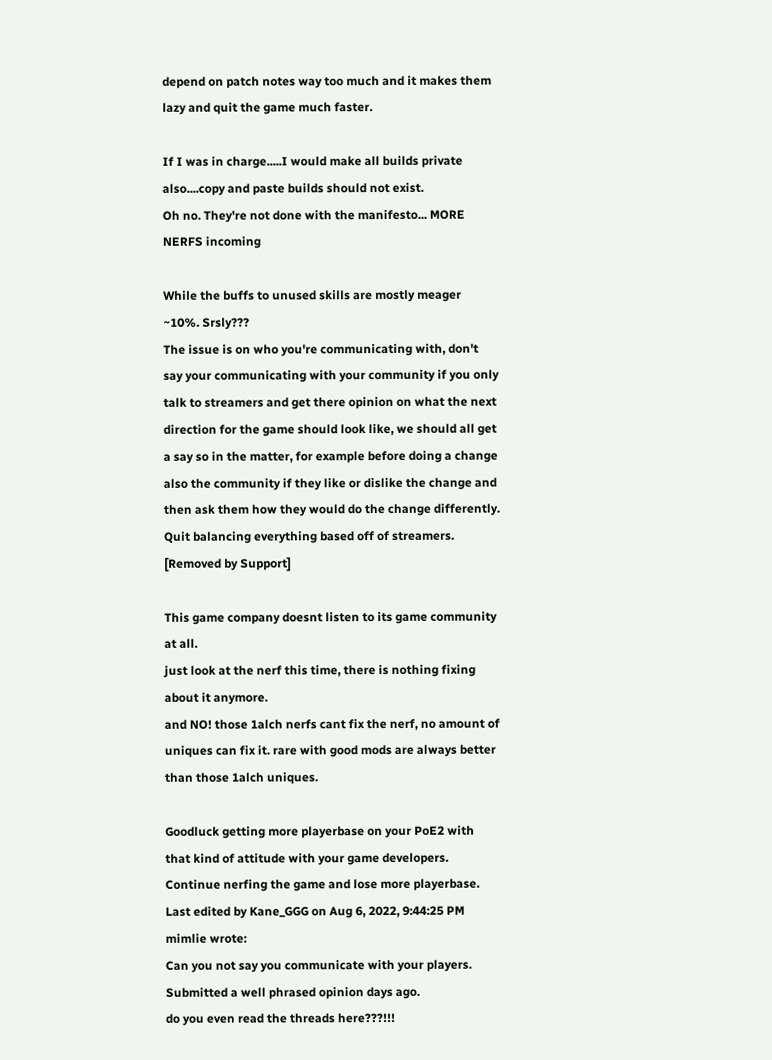depend on patch notes way too much and it makes them lazy and quit the game much faster.

If I was in charge.....I would make all builds private also....copy and paste builds should not exist.
Oh no. They're not done with the manifesto... MORE NERFS incoming

While the buffs to unused skills are mostly meager ~10%. Srsly???
The issue is on who you're communicating with, don't say your communicating with your community if you only talk to streamers and get there opinion on what the next direction for the game should look like, we should all get a say so in the matter, for example before doing a change also the community if they like or dislike the change and then ask them how they would do the change differently. Quit balancing everything based off of streamers.
[Removed by Support]

This game company doesnt listen to its game community at all.
just look at the nerf this time, there is nothing fixing about it anymore.
and NO! those 1alch nerfs cant fix the nerf, no amount of uniques can fix it. rare with good mods are always better than those 1alch uniques.

Goodluck getting more playerbase on your PoE2 with that kind of attitude with your game developers. Continue nerfing the game and lose more playerbase.
Last edited by Kane_GGG on Aug 6, 2022, 9:44:25 PM
mimlie wrote:
Can you not say you communicate with your players.
Submitted a well phrased opinion days ago.
do you even read the threads here???!!!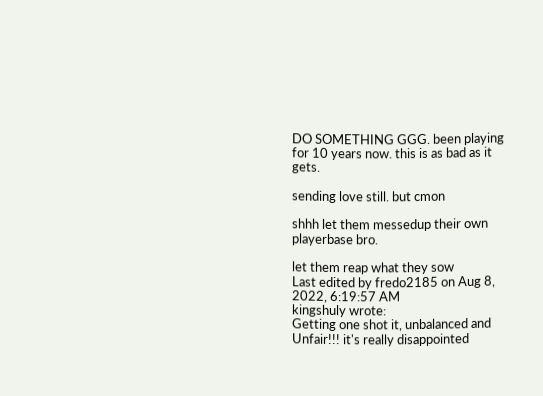DO SOMETHING GGG. been playing for 10 years now. this is as bad as it gets.

sending love still. but cmon

shhh let them messedup their own playerbase bro.

let them reap what they sow
Last edited by fredo2185 on Aug 8, 2022, 6:19:57 AM
kingshuly wrote:
Getting one shot it, unbalanced and Unfair!!! it's really disappointed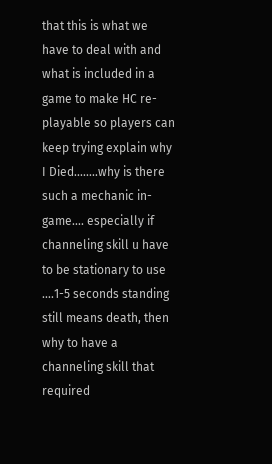that this is what we have to deal with and what is included in a game to make HC re-playable so players can keep trying explain why I Died........why is there such a mechanic in-game.... especially if channeling skill u have to be stationary to use ....1-5 seconds standing still means death, then why to have a channeling skill that required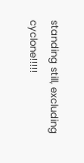standing still, excluding cyclone!!!!!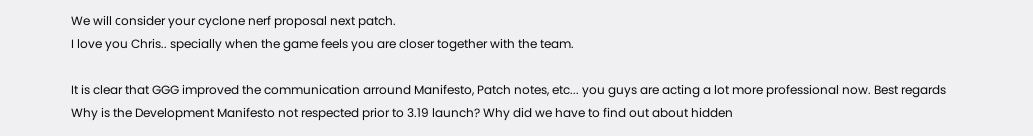We will сonsider your cyclone nerf proposal next patch.
I love you Chris.. specially when the game feels you are closer together with the team.

It is clear that GGG improved the communication arround Manifesto, Patch notes, etc... you guys are acting a lot more professional now. Best regards
Why is the Development Manifesto not respected prior to 3.19 launch? Why did we have to find out about hidden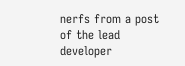nerfs from a post of the lead developer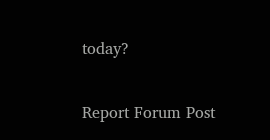today?

Report Forum Post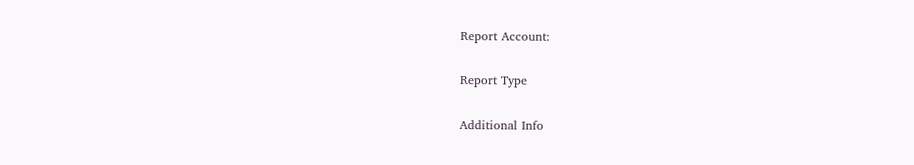Report Account:

Report Type

Additional Info